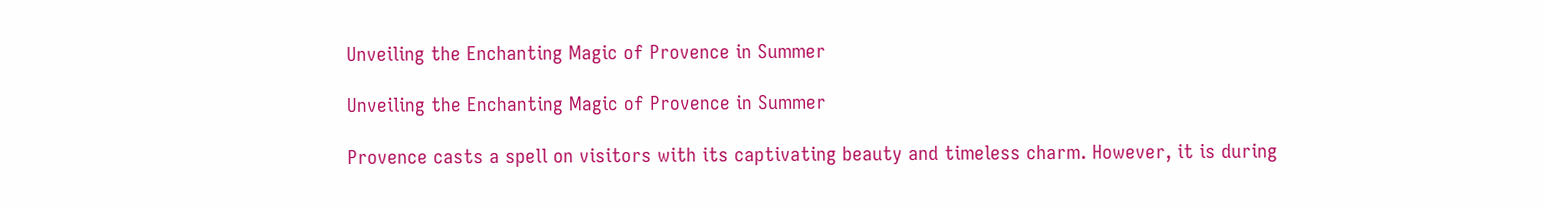Unveiling the Enchanting Magic of Provence in Summer

Unveiling the Enchanting Magic of Provence in Summer

Provence casts a spell on visitors with its captivating beauty and timeless charm. However, it is during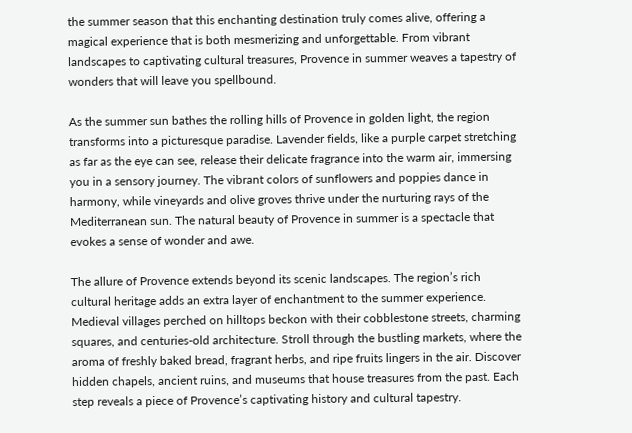the summer season that this enchanting destination truly comes alive, offering a magical experience that is both mesmerizing and unforgettable. From vibrant landscapes to captivating cultural treasures, Provence in summer weaves a tapestry of wonders that will leave you spellbound.

As the summer sun bathes the rolling hills of Provence in golden light, the region transforms into a picturesque paradise. Lavender fields, like a purple carpet stretching as far as the eye can see, release their delicate fragrance into the warm air, immersing you in a sensory journey. The vibrant colors of sunflowers and poppies dance in harmony, while vineyards and olive groves thrive under the nurturing rays of the Mediterranean sun. The natural beauty of Provence in summer is a spectacle that evokes a sense of wonder and awe.

The allure of Provence extends beyond its scenic landscapes. The region’s rich cultural heritage adds an extra layer of enchantment to the summer experience. Medieval villages perched on hilltops beckon with their cobblestone streets, charming squares, and centuries-old architecture. Stroll through the bustling markets, where the aroma of freshly baked bread, fragrant herbs, and ripe fruits lingers in the air. Discover hidden chapels, ancient ruins, and museums that house treasures from the past. Each step reveals a piece of Provence’s captivating history and cultural tapestry.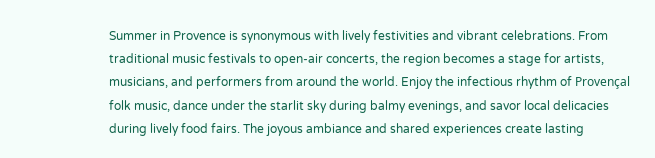Summer in Provence is synonymous with lively festivities and vibrant celebrations. From traditional music festivals to open-air concerts, the region becomes a stage for artists, musicians, and performers from around the world. Enjoy the infectious rhythm of Provençal folk music, dance under the starlit sky during balmy evenings, and savor local delicacies during lively food fairs. The joyous ambiance and shared experiences create lasting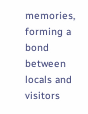memories, forming a bond between locals and visitors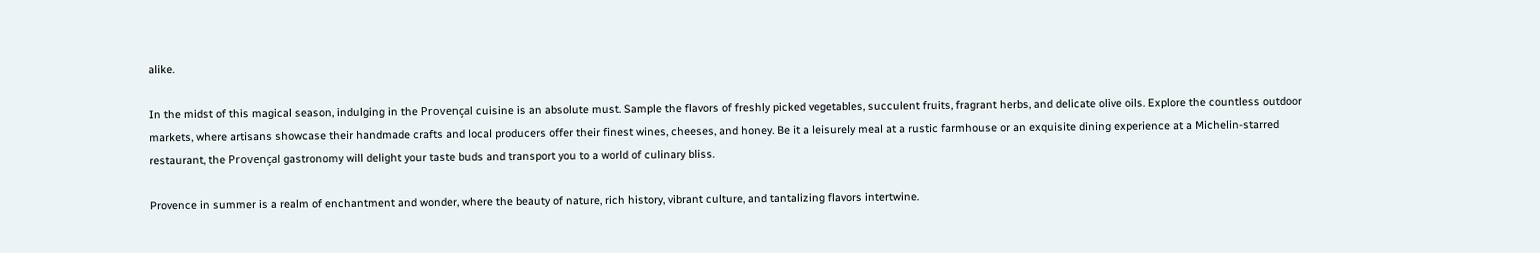alike.

In the midst of this magical season, indulging in the Provençal cuisine is an absolute must. Sample the flavors of freshly picked vegetables, succulent fruits, fragrant herbs, and delicate olive oils. Explore the countless outdoor markets, where artisans showcase their handmade crafts and local producers offer their finest wines, cheeses, and honey. Be it a leisurely meal at a rustic farmhouse or an exquisite dining experience at a Michelin-starred restaurant, the Provençal gastronomy will delight your taste buds and transport you to a world of culinary bliss.

Provence in summer is a realm of enchantment and wonder, where the beauty of nature, rich history, vibrant culture, and tantalizing flavors intertwine.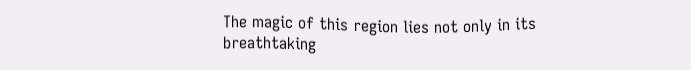The magic of this region lies not only in its breathtaking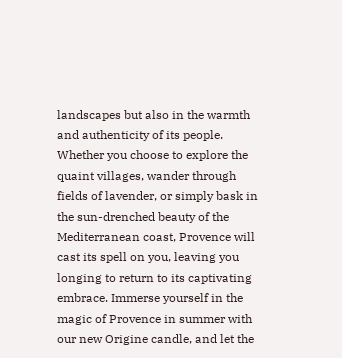landscapes but also in the warmth and authenticity of its people. Whether you choose to explore the quaint villages, wander through fields of lavender, or simply bask in the sun-drenched beauty of the Mediterranean coast, Provence will cast its spell on you, leaving you longing to return to its captivating embrace. Immerse yourself in the magic of Provence in summer with our new Origine candle, and let the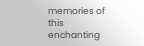memories of this enchanting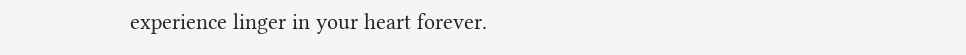experience linger in your heart forever.